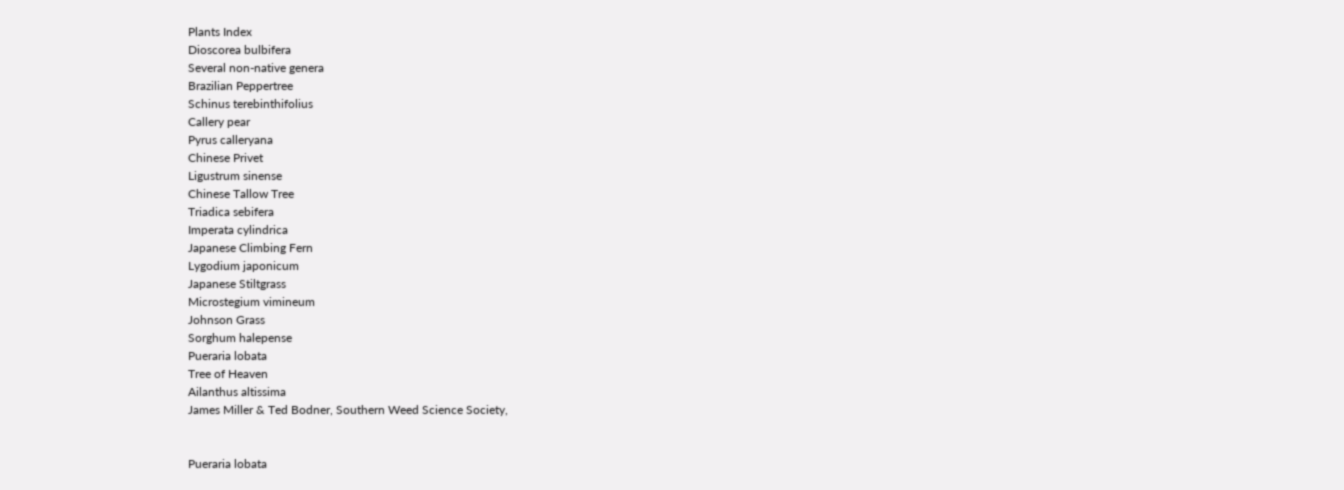Plants Index
Dioscorea bulbifera
Several non-native genera
Brazilian Peppertree
Schinus terebinthifolius
Callery pear
Pyrus calleryana
Chinese Privet
Ligustrum sinense
Chinese Tallow Tree
Triadica sebifera
Imperata cylindrica
Japanese Climbing Fern
Lygodium japonicum
Japanese Stiltgrass
Microstegium vimineum
Johnson Grass
Sorghum halepense
Pueraria lobata
Tree of Heaven
Ailanthus altissima
James Miller & Ted Bodner, Southern Weed Science Society,


Pueraria lobata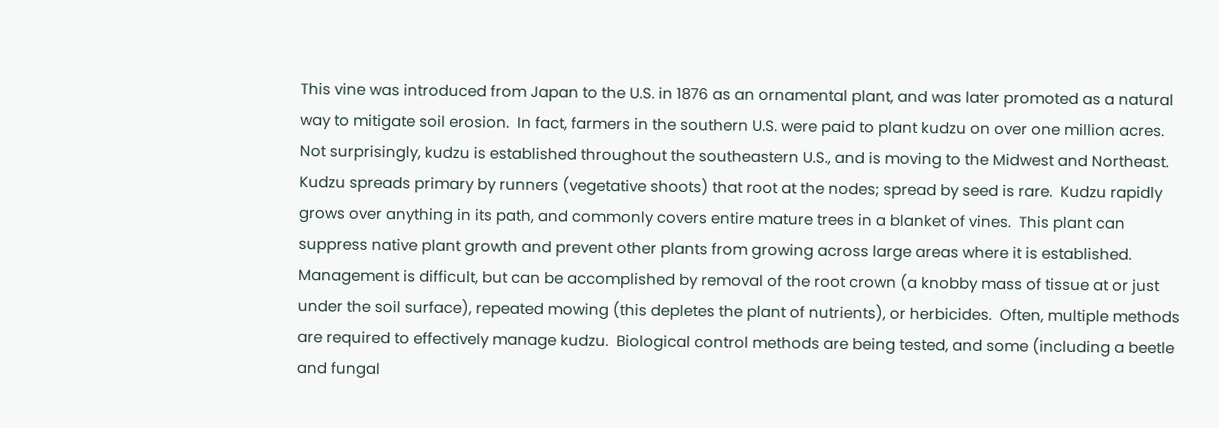This vine was introduced from Japan to the U.S. in 1876 as an ornamental plant, and was later promoted as a natural way to mitigate soil erosion.  In fact, farmers in the southern U.S. were paid to plant kudzu on over one million acres.  Not surprisingly, kudzu is established throughout the southeastern U.S., and is moving to the Midwest and Northeast.  Kudzu spreads primary by runners (vegetative shoots) that root at the nodes; spread by seed is rare.  Kudzu rapidly grows over anything in its path, and commonly covers entire mature trees in a blanket of vines.  This plant can suppress native plant growth and prevent other plants from growing across large areas where it is established.  Management is difficult, but can be accomplished by removal of the root crown (a knobby mass of tissue at or just under the soil surface), repeated mowing (this depletes the plant of nutrients), or herbicides.  Often, multiple methods are required to effectively manage kudzu.  Biological control methods are being tested, and some (including a beetle and fungal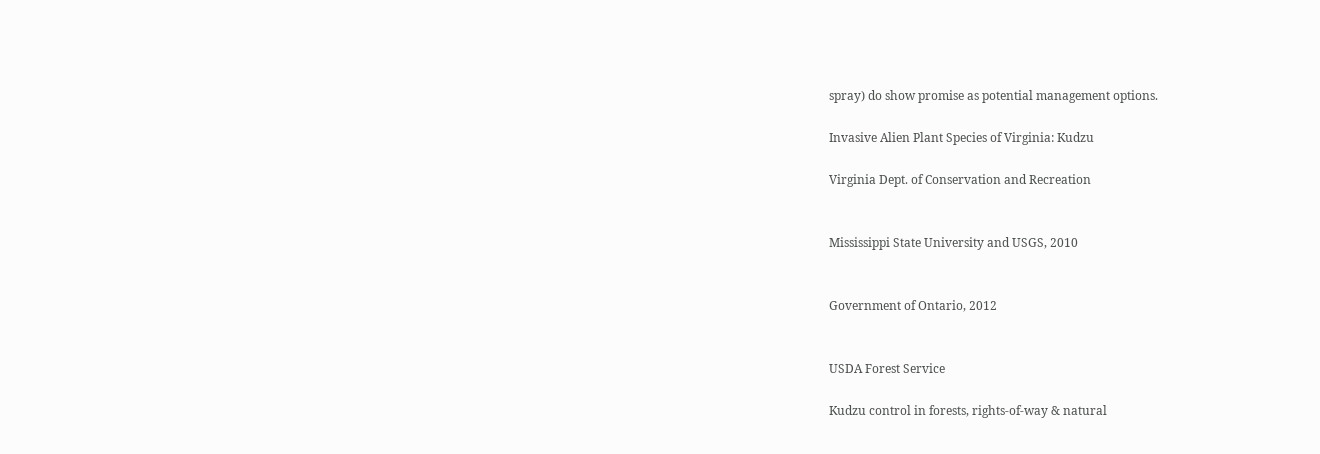spray) do show promise as potential management options.

Invasive Alien Plant Species of Virginia: Kudzu

Virginia Dept. of Conservation and Recreation


Mississippi State University and USGS, 2010


Government of Ontario, 2012


USDA Forest Service

Kudzu control in forests, rights-of-way & natural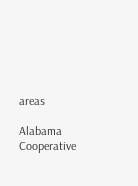areas

Alabama Cooperative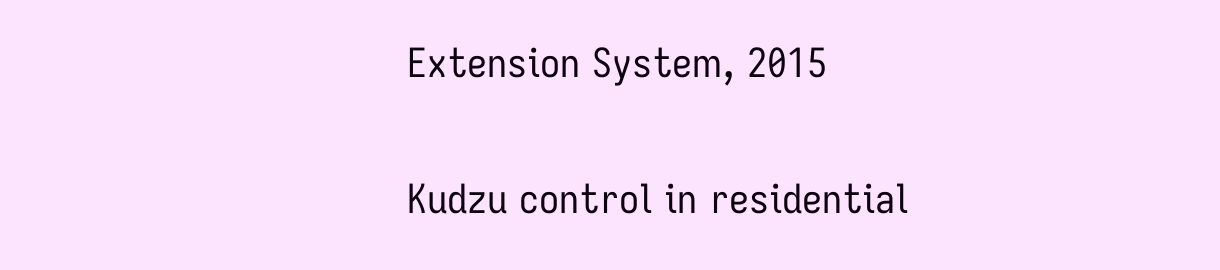Extension System, 2015

Kudzu control in residential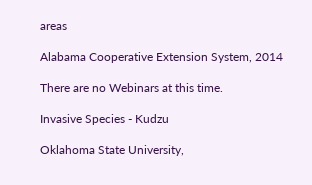areas

Alabama Cooperative Extension System, 2014

There are no Webinars at this time.

Invasive Species - Kudzu

Oklahoma State University,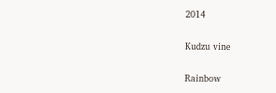2014

Kudzu vine

Rainbow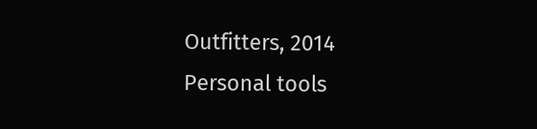Outfitters, 2014
Personal tools